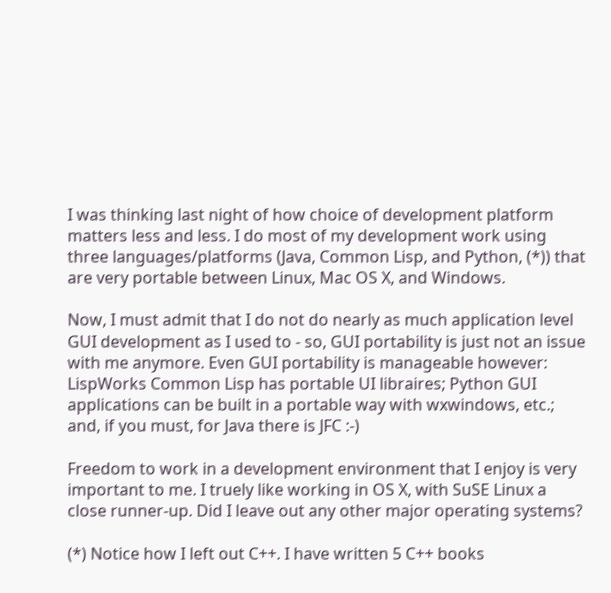I was thinking last night of how choice of development platform matters less and less. I do most of my development work using three languages/platforms (Java, Common Lisp, and Python, (*)) that are very portable between Linux, Mac OS X, and Windows.

Now, I must admit that I do not do nearly as much application level GUI development as I used to - so, GUI portability is just not an issue with me anymore. Even GUI portability is manageable however: LispWorks Common Lisp has portable UI libraires; Python GUI applications can be built in a portable way with wxwindows, etc.; and, if you must, for Java there is JFC :-)

Freedom to work in a development environment that I enjoy is very important to me. I truely like working in OS X, with SuSE Linux a close runner-up. Did I leave out any other major operating systems?

(*) Notice how I left out C++. I have written 5 C++ books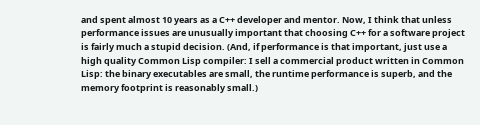and spent almost 10 years as a C++ developer and mentor. Now, I think that unless performance issues are unusually important that choosing C++ for a software project is fairly much a stupid decision. (And, if performance is that important, just use a high quality Common Lisp compiler: I sell a commercial product written in Common Lisp: the binary executables are small, the runtime performance is superb, and the memory footprint is reasonably small.)